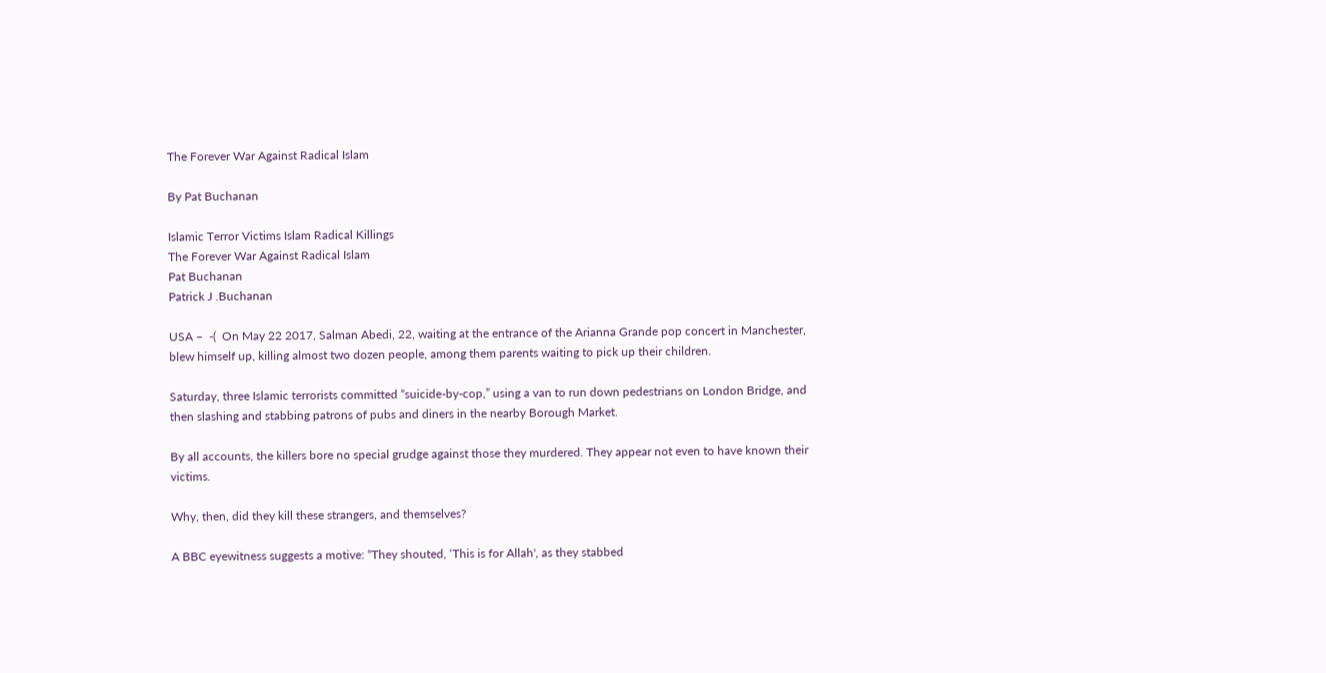The Forever War Against Radical Islam

By Pat Buchanan

Islamic Terror Victims Islam Radical Killings
The Forever War Against Radical Islam
Pat Buchanan
Patrick J .Buchanan

USA –  -(  On May 22 2017, Salman Abedi, 22, waiting at the entrance of the Arianna Grande pop concert in Manchester, blew himself up, killing almost two dozen people, among them parents waiting to pick up their children.

Saturday, three Islamic terrorists committed “suicide-by-cop,” using a van to run down pedestrians on London Bridge, and then slashing and stabbing patrons of pubs and diners in the nearby Borough Market.

By all accounts, the killers bore no special grudge against those they murdered. They appear not even to have known their victims.

Why, then, did they kill these strangers, and themselves?

A BBC eyewitness suggests a motive: “They shouted, ‘This is for Allah', as they stabbed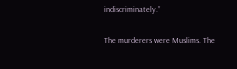indiscriminately.”

The murderers were Muslims. The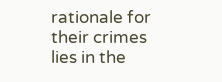rationale for their crimes lies in the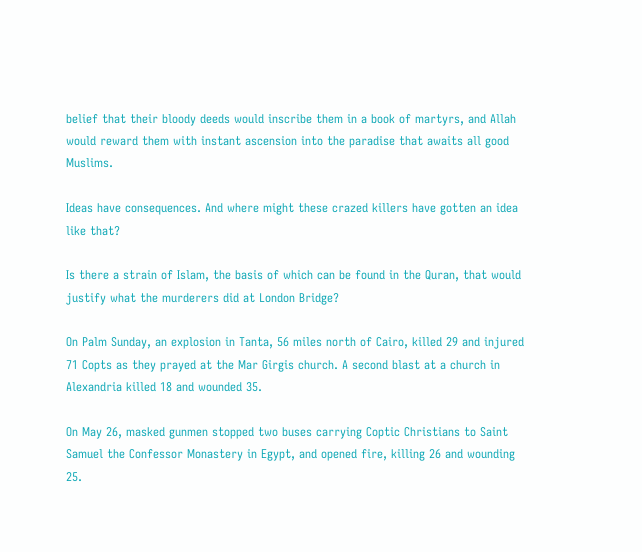belief that their bloody deeds would inscribe them in a book of martyrs, and Allah would reward them with instant ascension into the paradise that awaits all good Muslims.

Ideas have consequences. And where might these crazed killers have gotten an idea like that?

Is there a strain of Islam, the basis of which can be found in the Quran, that would justify what the murderers did at London Bridge?

On Palm Sunday, an explosion in Tanta, 56 miles north of Cairo, killed 29 and injured 71 Copts as they prayed at the Mar Girgis church. A second blast at a church in Alexandria killed 18 and wounded 35.

On May 26, masked gunmen stopped two buses carrying Coptic Christians to Saint Samuel the Confessor Monastery in Egypt, and opened fire, killing 26 and wounding 25.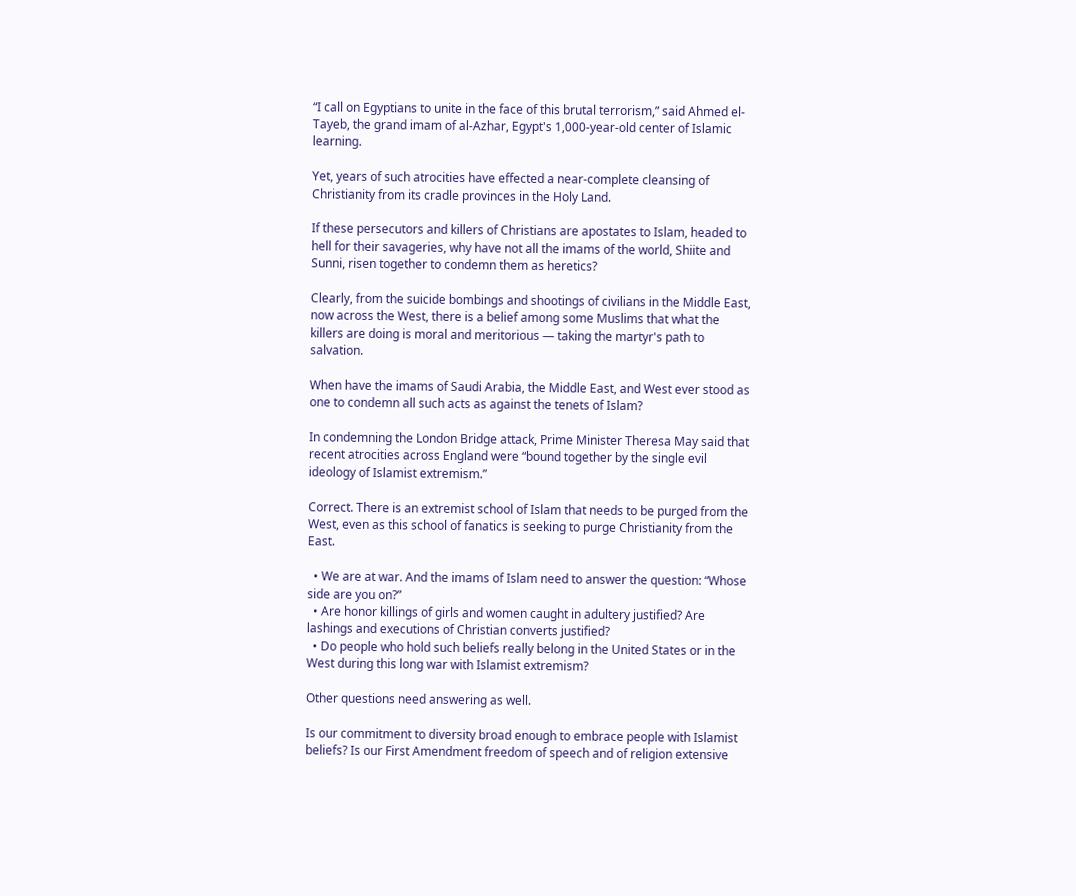“I call on Egyptians to unite in the face of this brutal terrorism,” said Ahmed el-Tayeb, the grand imam of al-Azhar, Egypt's 1,000-year-old center of Islamic learning.

Yet, years of such atrocities have effected a near-complete cleansing of Christianity from its cradle provinces in the Holy Land.

If these persecutors and killers of Christians are apostates to Islam, headed to hell for their savageries, why have not all the imams of the world, Shiite and Sunni, risen together to condemn them as heretics?

Clearly, from the suicide bombings and shootings of civilians in the Middle East, now across the West, there is a belief among some Muslims that what the killers are doing is moral and meritorious — taking the martyr's path to salvation.

When have the imams of Saudi Arabia, the Middle East, and West ever stood as one to condemn all such acts as against the tenets of Islam?

In condemning the London Bridge attack, Prime Minister Theresa May said that recent atrocities across England were “bound together by the single evil ideology of Islamist extremism.”

Correct. There is an extremist school of Islam that needs to be purged from the West, even as this school of fanatics is seeking to purge Christianity from the East.

  • We are at war. And the imams of Islam need to answer the question: “Whose side are you on?”
  • Are honor killings of girls and women caught in adultery justified? Are lashings and executions of Christian converts justified?
  • Do people who hold such beliefs really belong in the United States or in the West during this long war with Islamist extremism?

Other questions need answering as well.

Is our commitment to diversity broad enough to embrace people with Islamist beliefs? Is our First Amendment freedom of speech and of religion extensive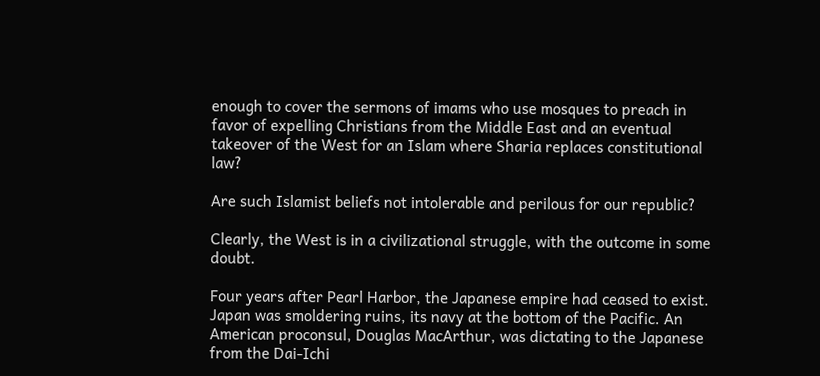enough to cover the sermons of imams who use mosques to preach in favor of expelling Christians from the Middle East and an eventual takeover of the West for an Islam where Sharia replaces constitutional law?

Are such Islamist beliefs not intolerable and perilous for our republic?

Clearly, the West is in a civilizational struggle, with the outcome in some doubt.

Four years after Pearl Harbor, the Japanese empire had ceased to exist. Japan was smoldering ruins, its navy at the bottom of the Pacific. An American proconsul, Douglas MacArthur, was dictating to the Japanese from the Dai-Ichi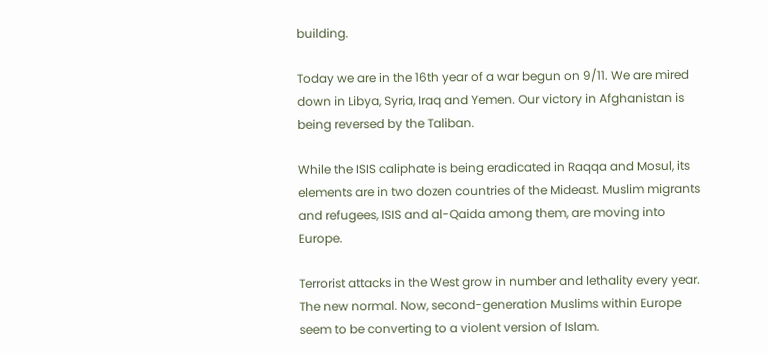building.

Today we are in the 16th year of a war begun on 9/11. We are mired down in Libya, Syria, Iraq and Yemen. Our victory in Afghanistan is being reversed by the Taliban.

While the ISIS caliphate is being eradicated in Raqqa and Mosul, its elements are in two dozen countries of the Mideast. Muslim migrants and refugees, ISIS and al-Qaida among them, are moving into Europe.

Terrorist attacks in the West grow in number and lethality every year. The new normal. Now, second-generation Muslims within Europe seem to be converting to a violent version of Islam.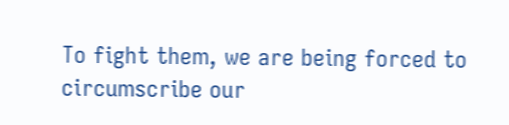To fight them, we are being forced to circumscribe our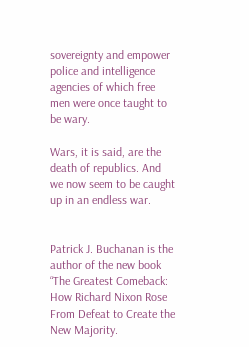sovereignty and empower police and intelligence agencies of which free men were once taught to be wary.

Wars, it is said, are the death of republics. And we now seem to be caught up in an endless war.


Patrick J. Buchanan is the author of the new book “The Greatest Comeback: How Richard Nixon Rose From Defeat to Create the New Majority.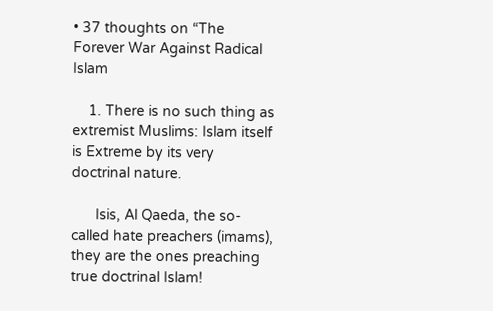• 37 thoughts on “The Forever War Against Radical Islam

    1. There is no such thing as extremist Muslims: Islam itself is Extreme by its very doctrinal nature.

      Isis, Al Qaeda, the so-called hate preachers (imams), they are the ones preaching true doctrinal Islam!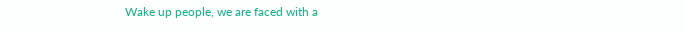Wake up people, we are faced with a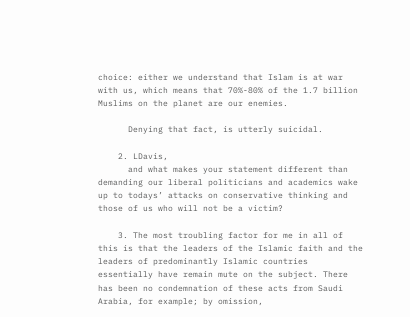choice: either we understand that Islam is at war with us, which means that 70%-80% of the 1.7 billion Muslims on the planet are our enemies.

      Denying that fact, is utterly suicidal.

    2. LDavis,
      and what makes your statement different than demanding our liberal politicians and academics wake up to todays’ attacks on conservative thinking and those of us who will not be a victim?

    3. The most troubling factor for me in all of this is that the leaders of the Islamic faith and the leaders of predominantly Islamic countries essentially have remain mute on the subject. There has been no condemnation of these acts from Saudi Arabia, for example; by omission,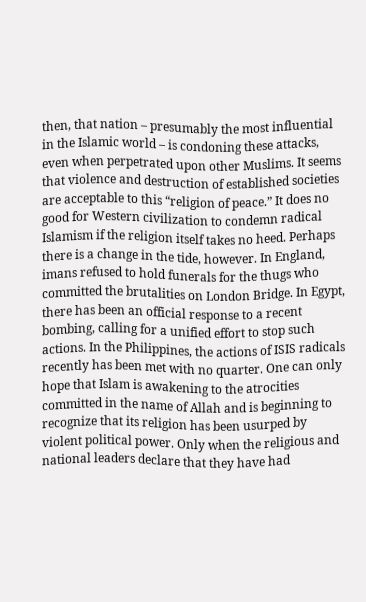then, that nation – presumably the most influential in the Islamic world – is condoning these attacks, even when perpetrated upon other Muslims. It seems that violence and destruction of established societies are acceptable to this “religion of peace.” It does no good for Western civilization to condemn radical Islamism if the religion itself takes no heed. Perhaps there is a change in the tide, however. In England, imans refused to hold funerals for the thugs who committed the brutalities on London Bridge. In Egypt, there has been an official response to a recent bombing, calling for a unified effort to stop such actions. In the Philippines, the actions of ISIS radicals recently has been met with no quarter. One can only hope that Islam is awakening to the atrocities committed in the name of Allah and is beginning to recognize that its religion has been usurped by violent political power. Only when the religious and national leaders declare that they have had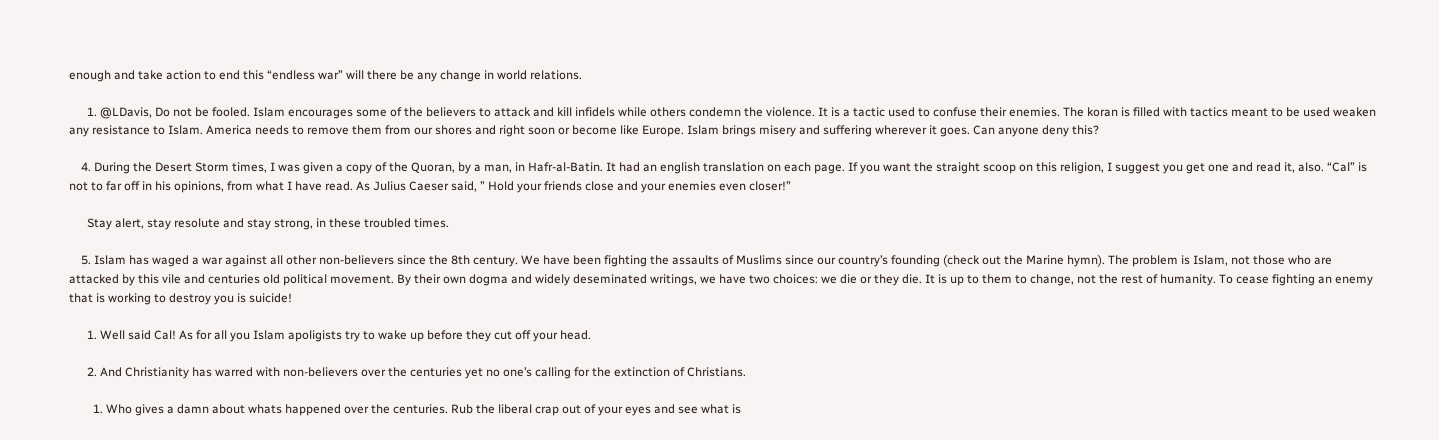enough and take action to end this “endless war” will there be any change in world relations.

      1. @LDavis, Do not be fooled. Islam encourages some of the believers to attack and kill infidels while others condemn the violence. It is a tactic used to confuse their enemies. The koran is filled with tactics meant to be used weaken any resistance to Islam. America needs to remove them from our shores and right soon or become like Europe. Islam brings misery and suffering wherever it goes. Can anyone deny this?

    4. During the Desert Storm times, I was given a copy of the Quoran, by a man, in Hafr-al-Batin. It had an english translation on each page. If you want the straight scoop on this religion, I suggest you get one and read it, also. “Cal” is not to far off in his opinions, from what I have read. As Julius Caeser said, ” Hold your friends close and your enemies even closer!”

      Stay alert, stay resolute and stay strong, in these troubled times.

    5. Islam has waged a war against all other non-believers since the 8th century. We have been fighting the assaults of Muslims since our country’s founding (check out the Marine hymn). The problem is Islam, not those who are attacked by this vile and centuries old political movement. By their own dogma and widely deseminated writings, we have two choices: we die or they die. It is up to them to change, not the rest of humanity. To cease fighting an enemy that is working to destroy you is suicide!

      1. Well said Cal! As for all you Islam apoligists try to wake up before they cut off your head.

      2. And Christianity has warred with non-believers over the centuries yet no one’s calling for the extinction of Christians.

        1. Who gives a damn about whats happened over the centuries. Rub the liberal crap out of your eyes and see what is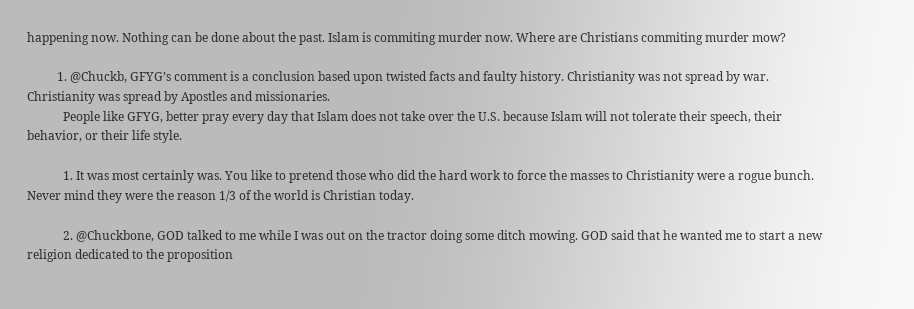happening now. Nothing can be done about the past. Islam is commiting murder now. Where are Christians commiting murder mow?

          1. @Chuckb, GFYG’s comment is a conclusion based upon twisted facts and faulty history. Christianity was not spread by war. Christianity was spread by Apostles and missionaries.
            People like GFYG, better pray every day that Islam does not take over the U.S. because Islam will not tolerate their speech, their behavior, or their life style.

            1. It was most certainly was. You like to pretend those who did the hard work to force the masses to Christianity were a rogue bunch. Never mind they were the reason 1/3 of the world is Christian today.

            2. @Chuckbone, GOD talked to me while I was out on the tractor doing some ditch mowing. GOD said that he wanted me to start a new religion dedicated to the proposition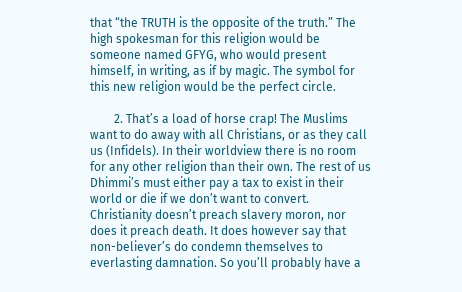that “the TRUTH is the opposite of the truth.” The high spokesman for this religion would be someone named GFYG, who would present himself, in writing, as if by magic. The symbol for this new religion would be the perfect circle.

        2. That’s a load of horse crap! The Muslims want to do away with all Christians, or as they call us (Infidels). In their worldview there is no room for any other religion than their own. The rest of us Dhimmi’s must either pay a tax to exist in their world or die if we don’t want to convert. Christianity doesn’t preach slavery moron, nor does it preach death. It does however say that non-believer’s do condemn themselves to everlasting damnation. So you’ll probably have a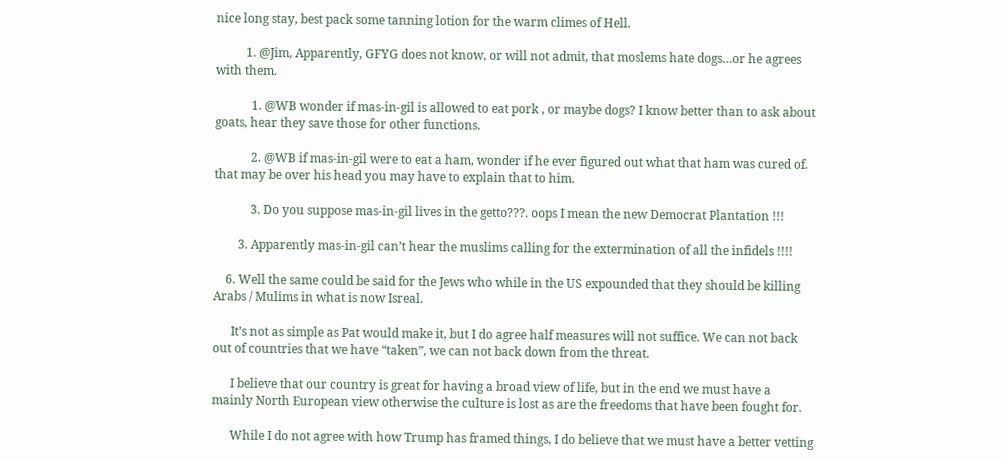nice long stay, best pack some tanning lotion for the warm climes of Hell.

          1. @Jim, Apparently, GFYG does not know, or will not admit, that moslems hate dogs…or he agrees with them.

            1. @WB wonder if mas-in-gil is allowed to eat pork , or maybe dogs? I know better than to ask about goats, hear they save those for other functions.

            2. @WB if mas-in-gil were to eat a ham, wonder if he ever figured out what that ham was cured of. that may be over his head you may have to explain that to him.

            3. Do you suppose mas-in-gil lives in the getto???. oops I mean the new Democrat Plantation !!!

        3. Apparently mas-in-gil can’t hear the muslims calling for the extermination of all the infidels !!!!

    6. Well the same could be said for the Jews who while in the US expounded that they should be killing Arabs / Mulims in what is now Isreal.

      It’s not as simple as Pat would make it, but I do agree half measures will not suffice. We can not back out of countries that we have “taken”, we can not back down from the threat.

      I believe that our country is great for having a broad view of life, but in the end we must have a mainly North European view otherwise the culture is lost as are the freedoms that have been fought for.

      While I do not agree with how Trump has framed things, I do believe that we must have a better vetting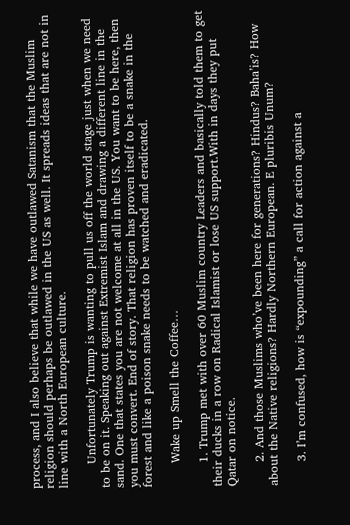process, and I also believe that while we have outlawed Satanism that the Muslim religion should perhaps be outlawed in the US as well. It spreads ideas that are not in line with a North European culture.

      Unfortunately Trump is wanting to pull us off the world stage just when we need to be on it. Speaking out against Extremist Islam and drawing a different line in the sand. One that states you are not welcome at all in the US. You want to be here, then you must convert. End of story. That religion has proven itself to be a snake in the forest and like a poison snake needs to be watched and eradicated.

      Wake up Smell the Coffee…

      1. Trump met with over 60 Muslim country Leaders and basically told them to get their ducks in a row on Radical Islamist or lose US support.With in days they put Qatar on notice.

      2. And those Muslims who’ve been here for generations? Hindus? Baha’is? How about the Native religions? Hardly Northern European. E pluribis Unum?

      3. I’m confused, how is “expounding” a call for action against a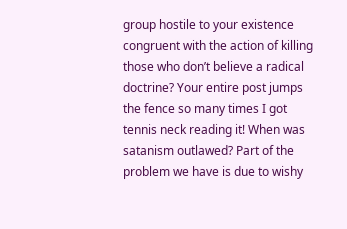group hostile to your existence congruent with the action of killing those who don’t believe a radical doctrine? Your entire post jumps the fence so many times I got tennis neck reading it! When was satanism outlawed? Part of the problem we have is due to wishy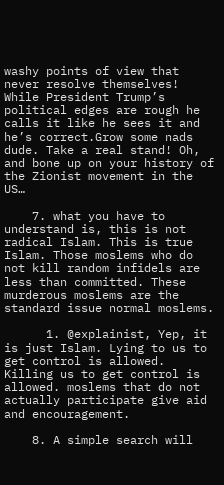washy points of view that never resolve themselves! While President Trump’s political edges are rough he calls it like he sees it and he’s correct.Grow some nads dude. Take a real stand! Oh, and bone up on your history of the Zionist movement in the US…

    7. what you have to understand is, this is not radical Islam. This is true Islam. Those moslems who do not kill random infidels are less than committed. These murderous moslems are the standard issue normal moslems.

      1. @explainist, Yep, it is just Islam. Lying to us to get control is allowed. Killing us to get control is allowed. moslems that do not actually participate give aid and encouragement.

    8. A simple search will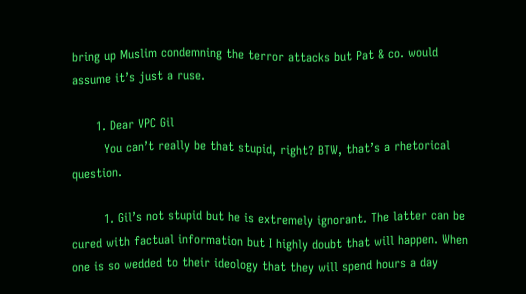bring up Muslim condemning the terror attacks but Pat & co. would assume it’s just a ruse.

      1. Dear VPC Gil
        You can’t really be that stupid, right? BTW, that’s a rhetorical question.

        1. Gil’s not stupid but he is extremely ignorant. The latter can be cured with factual information but I highly doubt that will happen. When one is so wedded to their ideology that they will spend hours a day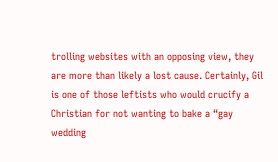trolling websites with an opposing view, they are more than likely a lost cause. Certainly, Gil is one of those leftists who would crucify a Christian for not wanting to bake a “gay wedding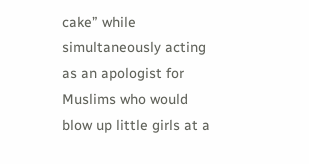cake” while simultaneously acting as an apologist for Muslims who would blow up little girls at a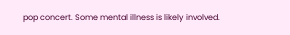pop concert. Some mental illness is likely involved.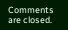Comments are closed.